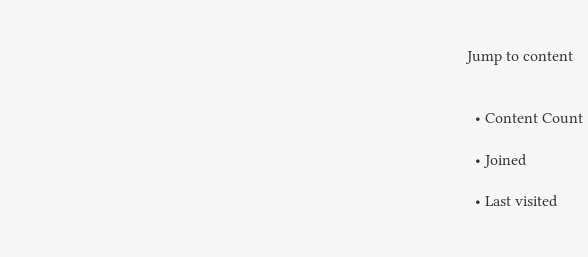Jump to content


  • Content Count

  • Joined

  • Last visited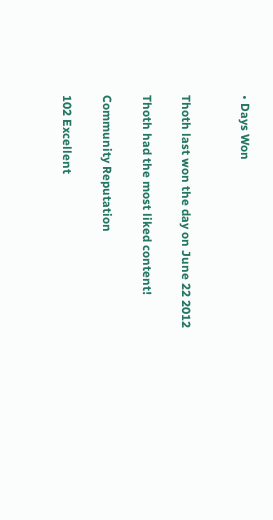• Days Won


Thoth last won the day on June 22 2012

Thoth had the most liked content!

Community Reputation

102 Excellent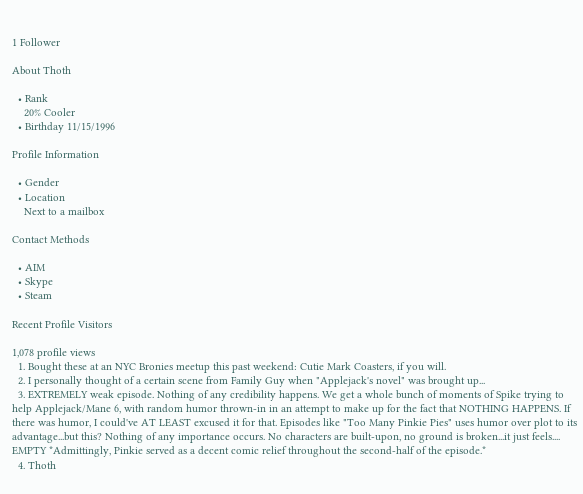1 Follower

About Thoth

  • Rank
    20% Cooler
  • Birthday 11/15/1996

Profile Information

  • Gender
  • Location
    Next to a mailbox

Contact Methods

  • AIM
  • Skype
  • Steam

Recent Profile Visitors

1,078 profile views
  1. Bought these at an NYC Bronies meetup this past weekend: Cutie Mark Coasters, if you will.
  2. I personally thought of a certain scene from Family Guy when "Applejack's novel" was brought up...
  3. EXTREMELY weak episode. Nothing of any credibility happens. We get a whole bunch of moments of Spike trying to help Applejack/Mane 6, with random humor thrown-in in an attempt to make up for the fact that NOTHING HAPPENS. If there was humor, I could've AT LEAST excused it for that. Episodes like "Too Many Pinkie Pies" uses humor over plot to its advantage...but this? Nothing of any importance occurs. No characters are built-upon, no ground is broken...it just feels.... EMPTY *Admittingly, Pinkie served as a decent comic relief throughout the second-half of the episode.*
  4. Thoth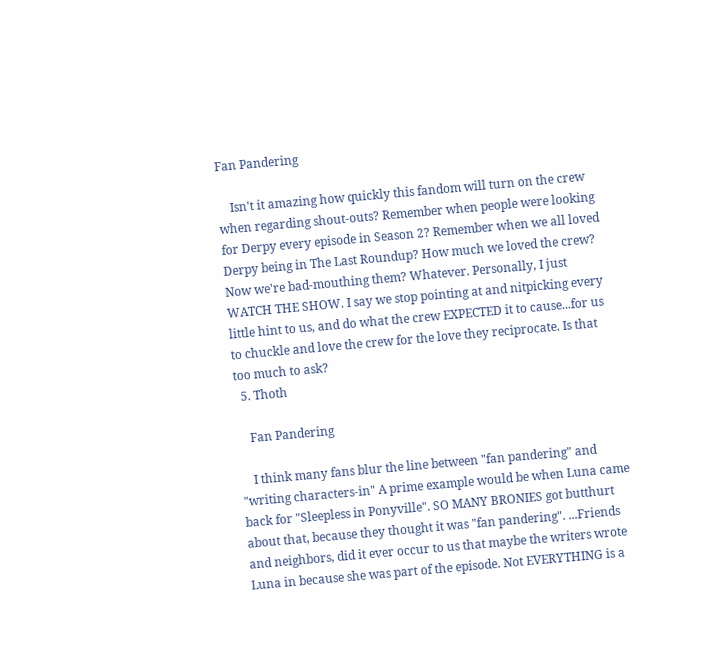Fan Pandering

    Isn't it amazing how quickly this fandom will turn on the crew when regarding shout-outs? Remember when people were looking for Derpy every episode in Season 2? Remember when we all loved Derpy being in The Last Roundup? How much we loved the crew? Now we're bad-mouthing them? Whatever. Personally, I just WATCH THE SHOW. I say we stop pointing at and nitpicking every little hint to us, and do what the crew EXPECTED it to cause...for us to chuckle and love the crew for the love they reciprocate. Is that too much to ask?
  5. Thoth

    Fan Pandering

    I think many fans blur the line between "fan pandering" and "writing characters-in" A prime example would be when Luna came back for "Sleepless in Ponyville". SO MANY BRONIES got butthurt about that, because they thought it was "fan pandering". ...Friends and neighbors, did it ever occur to us that maybe the writers wrote Luna in because she was part of the episode. Not EVERYTHING is a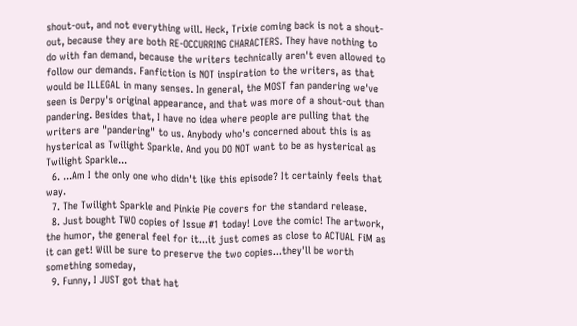shout-out, and not everything will. Heck, Trixie coming back is not a shout-out, because they are both RE-OCCURRING CHARACTERS. They have nothing to do with fan demand, because the writers technically aren't even allowed to follow our demands. Fanfiction is NOT inspiration to the writers, as that would be ILLEGAL in many senses. In general, the MOST fan pandering we've seen is Derpy's original appearance, and that was more of a shout-out than pandering. Besides that, I have no idea where people are pulling that the writers are "pandering" to us. Anybody who's concerned about this is as hysterical as Twilight Sparkle. And you DO NOT want to be as hysterical as Twilight Sparkle...
  6. ...Am I the only one who didn't like this episode? It certainly feels that way.
  7. The Twilight Sparkle and Pinkie Pie covers for the standard release.
  8. Just bought TWO copies of Issue #1 today! Love the comic! The artwork, the humor, the general feel for it...it just comes as close to ACTUAL FiM as it can get! Will be sure to preserve the two copies...they'll be worth something someday,
  9. Funny, I JUST got that hat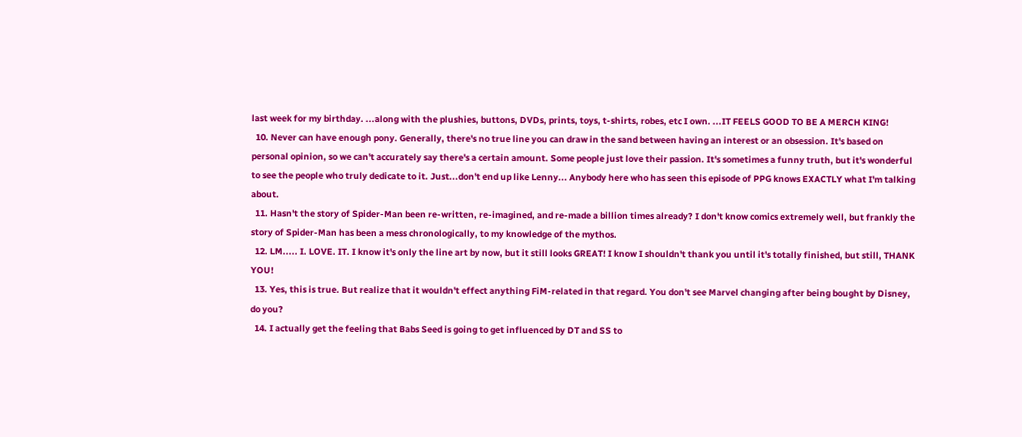last week for my birthday. ...along with the plushies, buttons, DVDs, prints, toys, t-shirts, robes, etc I own. ...IT FEELS GOOD TO BE A MERCH KING!
  10. Never can have enough pony. Generally, there's no true line you can draw in the sand between having an interest or an obsession. It's based on personal opinion, so we can't accurately say there's a certain amount. Some people just love their passion. It's sometimes a funny truth, but it's wonderful to see the people who truly dedicate to it. Just...don't end up like Lenny... Anybody here who has seen this episode of PPG knows EXACTLY what I'm talking about.
  11. Hasn't the story of Spider-Man been re-written, re-imagined, and re-made a billion times already? I don't know comics extremely well, but frankly the story of Spider-Man has been a mess chronologically, to my knowledge of the mythos.
  12. LM..... I. LOVE. IT. I know it's only the line art by now, but it still looks GREAT! I know I shouldn't thank you until it's totally finished, but still, THANK YOU!
  13. Yes, this is true. But realize that it wouldn't effect anything FiM-related in that regard. You don't see Marvel changing after being bought by Disney, do you?
  14. I actually get the feeling that Babs Seed is going to get influenced by DT and SS to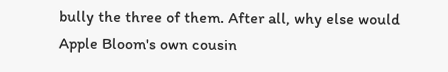bully the three of them. After all, why else would Apple Bloom's own cousin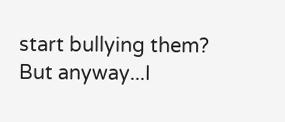start bullying them? But anyway...I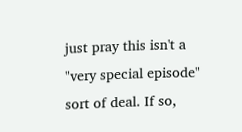just pray this isn't a "very special episode" sort of deal. If so,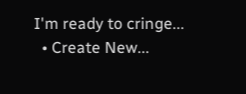I'm ready to cringe...
  • Create New...